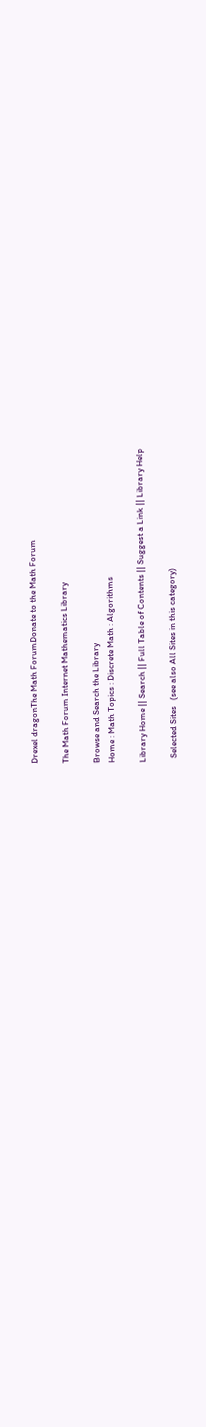Drexel dragonThe Math ForumDonate to the Math Forum

The Math Forum Internet Mathematics Library

Browse and Search the Library
Home : Math Topics : Discrete Math : Algorithms

Library Home || Search || Full Table of Contents || Suggest a Link || Library Help

  Selected Sites   (see also All Sites in this category)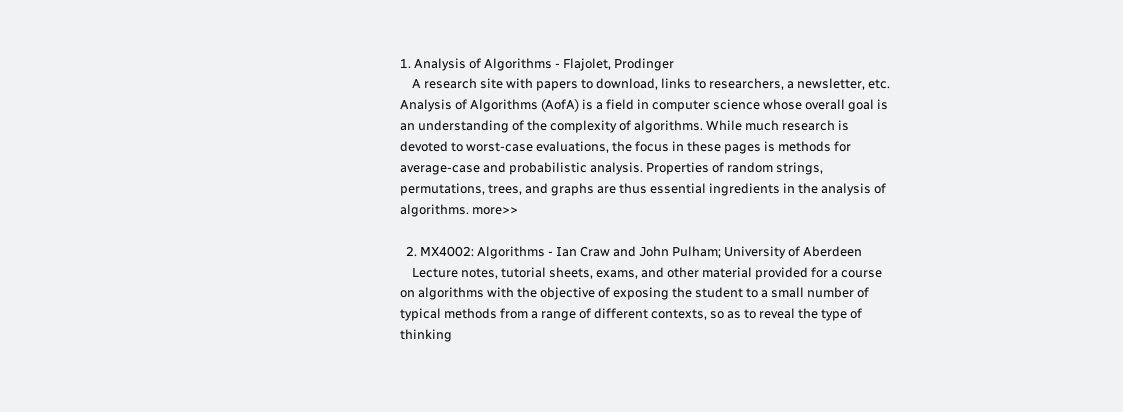1. Analysis of Algorithms - Flajolet, Prodinger
    A research site with papers to download, links to researchers, a newsletter, etc. Analysis of Algorithms (AofA) is a field in computer science whose overall goal is an understanding of the complexity of algorithms. While much research is devoted to worst-case evaluations, the focus in these pages is methods for average-case and probabilistic analysis. Properties of random strings, permutations, trees, and graphs are thus essential ingredients in the analysis of algorithms. more>>

  2. MX4002: Algorithms - Ian Craw and John Pulham; University of Aberdeen
    Lecture notes, tutorial sheets, exams, and other material provided for a course on algorithms with the objective of exposing the student to a small number of typical methods from a range of different contexts, so as to reveal the type of thinking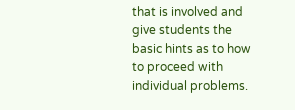that is involved and give students the basic hints as to how to proceed with individual problems.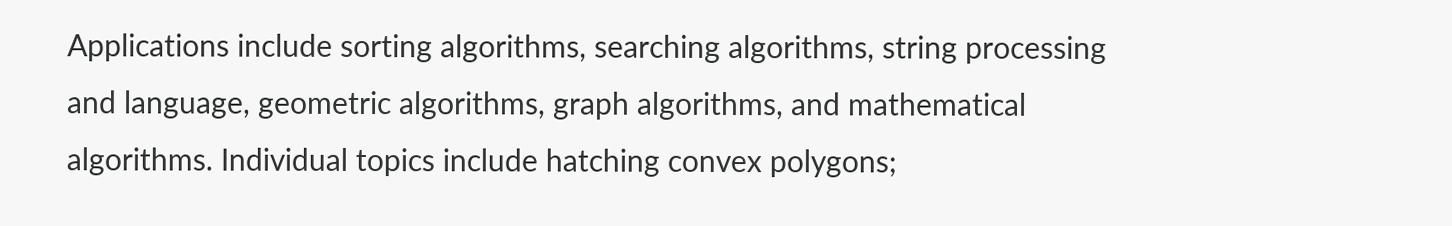Applications include sorting algorithms, searching algorithms, string processing and language, geometric algorithms, graph algorithms, and mathematical algorithms. Individual topics include hatching convex polygons;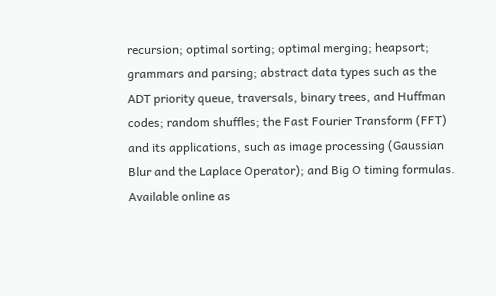recursion; optimal sorting; optimal merging; heapsort; grammars and parsing; abstract data types such as the ADT priority queue, traversals, binary trees, and Huffman codes; random shuffles; the Fast Fourier Transform (FFT) and its applications, such as image processing (Gaussian Blur and the Laplace Operator); and Big O timing formulas. Available online as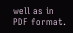well as in PDF format.